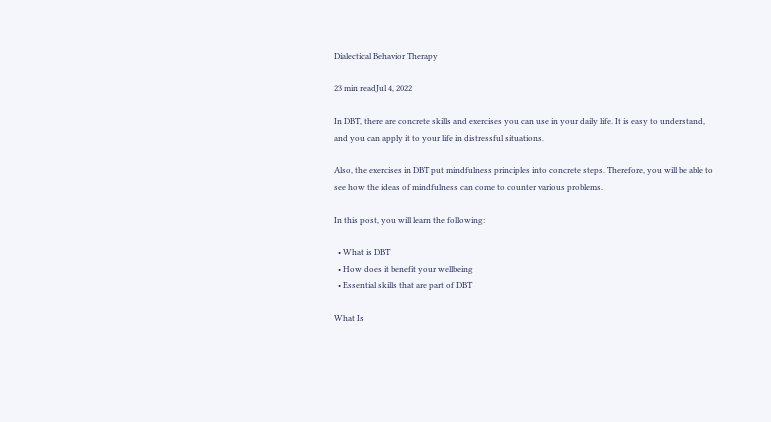Dialectical Behavior Therapy

23 min readJul 4, 2022

In DBT, there are concrete skills and exercises you can use in your daily life. It is easy to understand, and you can apply it to your life in distressful situations.

Also, the exercises in DBT put mindfulness principles into concrete steps. Therefore, you will be able to see how the ideas of mindfulness can come to counter various problems.

In this post, you will learn the following:

  • What is DBT
  • How does it benefit your wellbeing
  • Essential skills that are part of DBT

What Is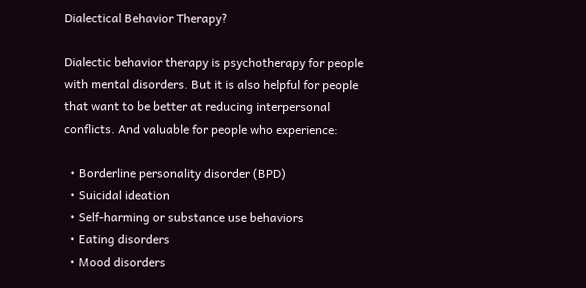Dialectical Behavior Therapy?

Dialectic behavior therapy is psychotherapy for people with mental disorders. But it is also helpful for people that want to be better at reducing interpersonal conflicts. And valuable for people who experience:

  • Borderline personality disorder (BPD)
  • Suicidal ideation
  • Self-harming or substance use behaviors
  • Eating disorders
  • Mood disorders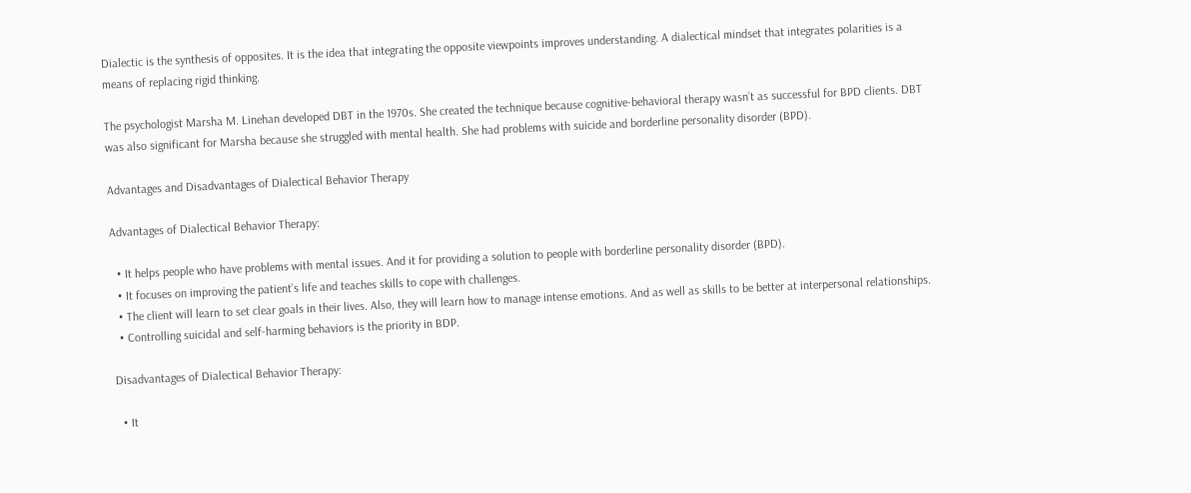Dialectic is the synthesis of opposites. It is the idea that integrating the opposite viewpoints improves understanding. A dialectical mindset that integrates polarities is a means of replacing rigid thinking.

The psychologist Marsha M. Linehan developed DBT in the 1970s. She created the technique because cognitive-behavioral therapy wasn’t as successful for BPD clients. DBT was also significant for Marsha because she struggled with mental health. She had problems with suicide and borderline personality disorder (BPD).

Advantages and Disadvantages of Dialectical Behavior Therapy

Advantages of Dialectical Behavior Therapy:

  • It helps people who have problems with mental issues. And it for providing a solution to people with borderline personality disorder (BPD).
  • It focuses on improving the patient’s life and teaches skills to cope with challenges.
  • The client will learn to set clear goals in their lives. Also, they will learn how to manage intense emotions. And as well as skills to be better at interpersonal relationships.
  • Controlling suicidal and self-harming behaviors is the priority in BDP.

Disadvantages of Dialectical Behavior Therapy:

  • It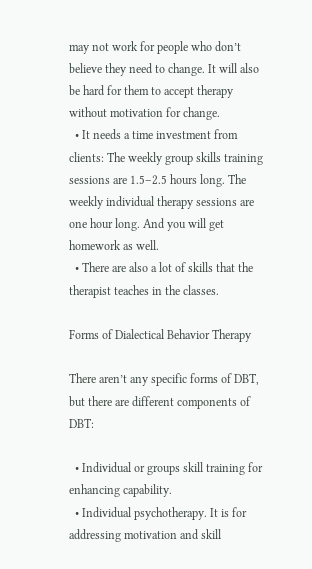may not work for people who don’t believe they need to change. It will also be hard for them to accept therapy without motivation for change.
  • It needs a time investment from clients: The weekly group skills training sessions are 1.5–2.5 hours long. The weekly individual therapy sessions are one hour long. And you will get homework as well.
  • There are also a lot of skills that the therapist teaches in the classes.

Forms of Dialectical Behavior Therapy

There aren’t any specific forms of DBT, but there are different components of DBT:

  • Individual or groups skill training for enhancing capability.
  • Individual psychotherapy. It is for addressing motivation and skill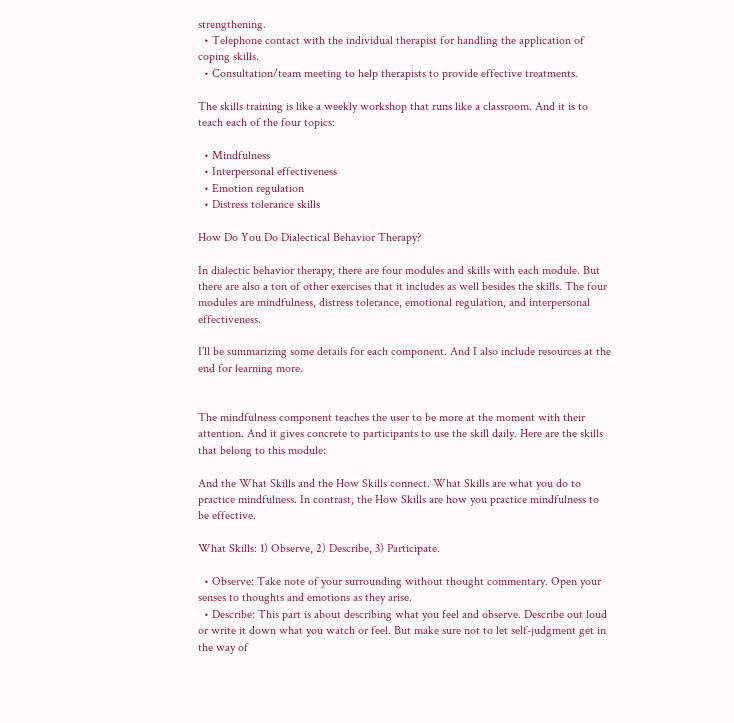strengthening.
  • Telephone contact with the individual therapist for handling the application of coping skills.
  • Consultation/team meeting to help therapists to provide effective treatments.

The skills training is like a weekly workshop that runs like a classroom. And it is to teach each of the four topics:

  • Mindfulness
  • Interpersonal effectiveness
  • Emotion regulation
  • Distress tolerance skills

How Do You Do Dialectical Behavior Therapy?

In dialectic behavior therapy, there are four modules and skills with each module. But there are also a ton of other exercises that it includes as well besides the skills. The four modules are mindfulness, distress tolerance, emotional regulation, and interpersonal effectiveness.

I’ll be summarizing some details for each component. And I also include resources at the end for learning more.


The mindfulness component teaches the user to be more at the moment with their attention. And it gives concrete to participants to use the skill daily. Here are the skills that belong to this module:

And the What Skills and the How Skills connect. What Skills are what you do to practice mindfulness. In contrast, the How Skills are how you practice mindfulness to be effective.

What Skills: 1) Observe, 2) Describe, 3) Participate.

  • Observe: Take note of your surrounding without thought commentary. Open your senses to thoughts and emotions as they arise.
  • Describe: This part is about describing what you feel and observe. Describe out loud or write it down what you watch or feel. But make sure not to let self-judgment get in the way of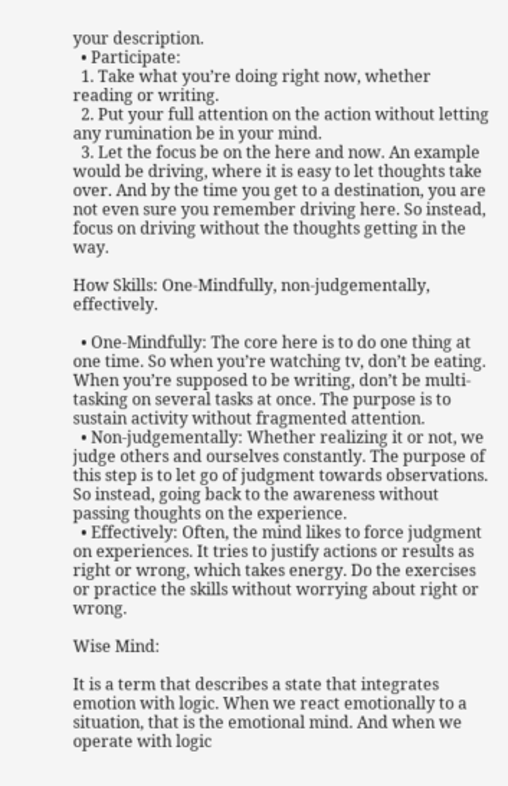your description.
  • Participate:
  1. Take what you’re doing right now, whether reading or writing.
  2. Put your full attention on the action without letting any rumination be in your mind.
  3. Let the focus be on the here and now. An example would be driving, where it is easy to let thoughts take over. And by the time you get to a destination, you are not even sure you remember driving here. So instead, focus on driving without the thoughts getting in the way.

How Skills: One-Mindfully, non-judgementally, effectively.

  • One-Mindfully: The core here is to do one thing at one time. So when you’re watching tv, don’t be eating. When you’re supposed to be writing, don’t be multi-tasking on several tasks at once. The purpose is to sustain activity without fragmented attention.
  • Non-judgementally: Whether realizing it or not, we judge others and ourselves constantly. The purpose of this step is to let go of judgment towards observations. So instead, going back to the awareness without passing thoughts on the experience.
  • Effectively: Often, the mind likes to force judgment on experiences. It tries to justify actions or results as right or wrong, which takes energy. Do the exercises or practice the skills without worrying about right or wrong.

Wise Mind:

It is a term that describes a state that integrates emotion with logic. When we react emotionally to a situation, that is the emotional mind. And when we operate with logic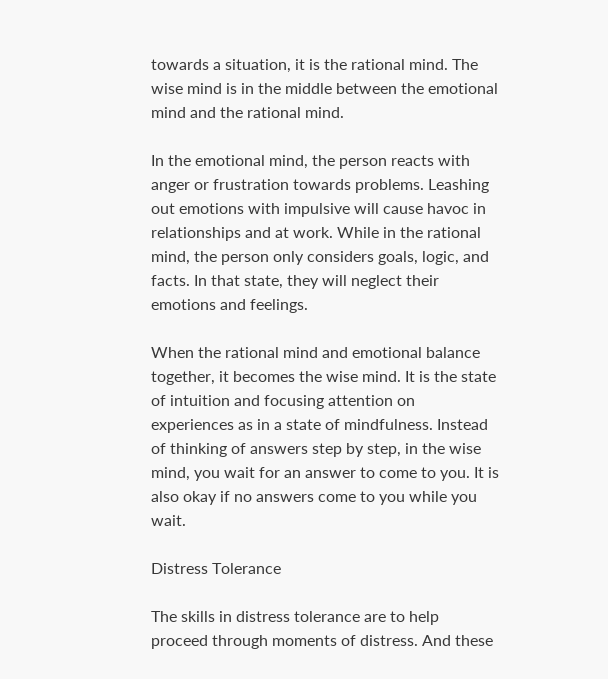towards a situation, it is the rational mind. The wise mind is in the middle between the emotional mind and the rational mind.

In the emotional mind, the person reacts with anger or frustration towards problems. Leashing out emotions with impulsive will cause havoc in relationships and at work. While in the rational mind, the person only considers goals, logic, and facts. In that state, they will neglect their emotions and feelings.

When the rational mind and emotional balance together, it becomes the wise mind. It is the state of intuition and focusing attention on experiences as in a state of mindfulness. Instead of thinking of answers step by step, in the wise mind, you wait for an answer to come to you. It is also okay if no answers come to you while you wait.

Distress Tolerance

The skills in distress tolerance are to help proceed through moments of distress. And these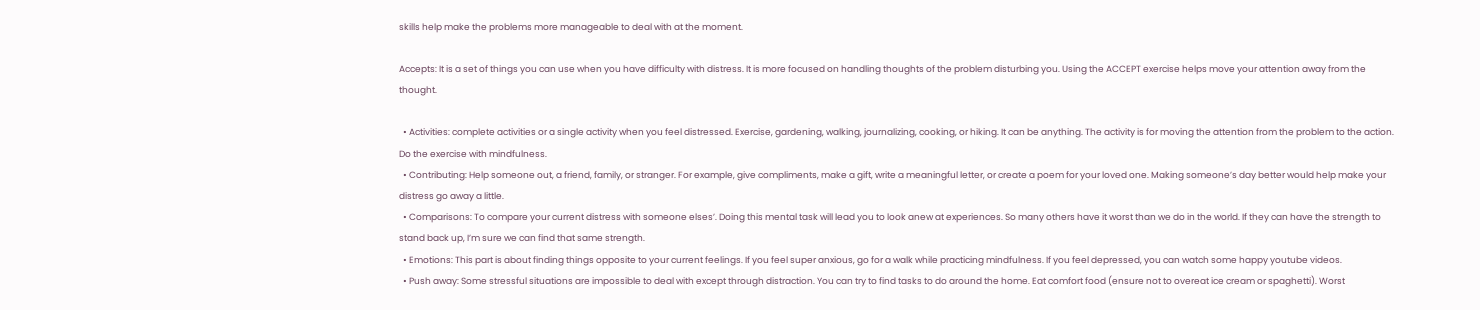skills help make the problems more manageable to deal with at the moment.

Accepts: It is a set of things you can use when you have difficulty with distress. It is more focused on handling thoughts of the problem disturbing you. Using the ACCEPT exercise helps move your attention away from the thought.

  • Activities: complete activities or a single activity when you feel distressed. Exercise, gardening, walking, journalizing, cooking, or hiking. It can be anything. The activity is for moving the attention from the problem to the action. Do the exercise with mindfulness.
  • Contributing: Help someone out, a friend, family, or stranger. For example, give compliments, make a gift, write a meaningful letter, or create a poem for your loved one. Making someone’s day better would help make your distress go away a little.
  • Comparisons: To compare your current distress with someone elses’. Doing this mental task will lead you to look anew at experiences. So many others have it worst than we do in the world. If they can have the strength to stand back up, I’m sure we can find that same strength.
  • Emotions: This part is about finding things opposite to your current feelings. If you feel super anxious, go for a walk while practicing mindfulness. If you feel depressed, you can watch some happy youtube videos.
  • Push away: Some stressful situations are impossible to deal with except through distraction. You can try to find tasks to do around the home. Eat comfort food (ensure not to overeat ice cream or spaghetti). Worst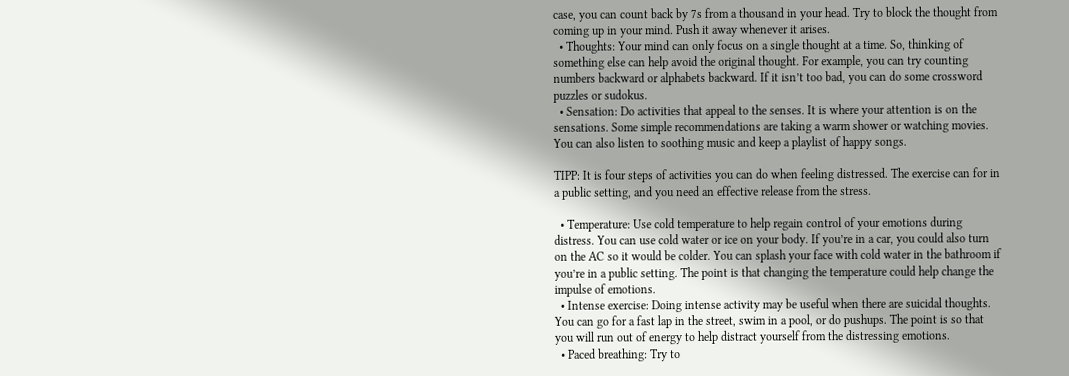case, you can count back by 7s from a thousand in your head. Try to block the thought from coming up in your mind. Push it away whenever it arises.
  • Thoughts: Your mind can only focus on a single thought at a time. So, thinking of something else can help avoid the original thought. For example, you can try counting numbers backward or alphabets backward. If it isn’t too bad, you can do some crossword puzzles or sudokus.
  • Sensation: Do activities that appeal to the senses. It is where your attention is on the sensations. Some simple recommendations are taking a warm shower or watching movies. You can also listen to soothing music and keep a playlist of happy songs.

TIPP: It is four steps of activities you can do when feeling distressed. The exercise can for in a public setting, and you need an effective release from the stress.

  • Temperature: Use cold temperature to help regain control of your emotions during distress. You can use cold water or ice on your body. If you’re in a car, you could also turn on the AC so it would be colder. You can splash your face with cold water in the bathroom if you’re in a public setting. The point is that changing the temperature could help change the impulse of emotions.
  • Intense exercise: Doing intense activity may be useful when there are suicidal thoughts. You can go for a fast lap in the street, swim in a pool, or do pushups. The point is so that you will run out of energy to help distract yourself from the distressing emotions.
  • Paced breathing: Try to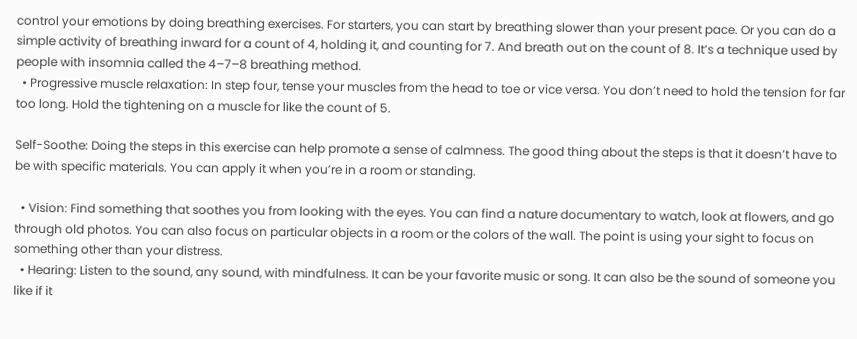control your emotions by doing breathing exercises. For starters, you can start by breathing slower than your present pace. Or you can do a simple activity of breathing inward for a count of 4, holding it, and counting for 7. And breath out on the count of 8. It’s a technique used by people with insomnia called the 4–7–8 breathing method.
  • Progressive muscle relaxation: In step four, tense your muscles from the head to toe or vice versa. You don’t need to hold the tension for far too long. Hold the tightening on a muscle for like the count of 5.

Self-Soothe: Doing the steps in this exercise can help promote a sense of calmness. The good thing about the steps is that it doesn’t have to be with specific materials. You can apply it when you’re in a room or standing.

  • Vision: Find something that soothes you from looking with the eyes. You can find a nature documentary to watch, look at flowers, and go through old photos. You can also focus on particular objects in a room or the colors of the wall. The point is using your sight to focus on something other than your distress.
  • Hearing: Listen to the sound, any sound, with mindfulness. It can be your favorite music or song. It can also be the sound of someone you like if it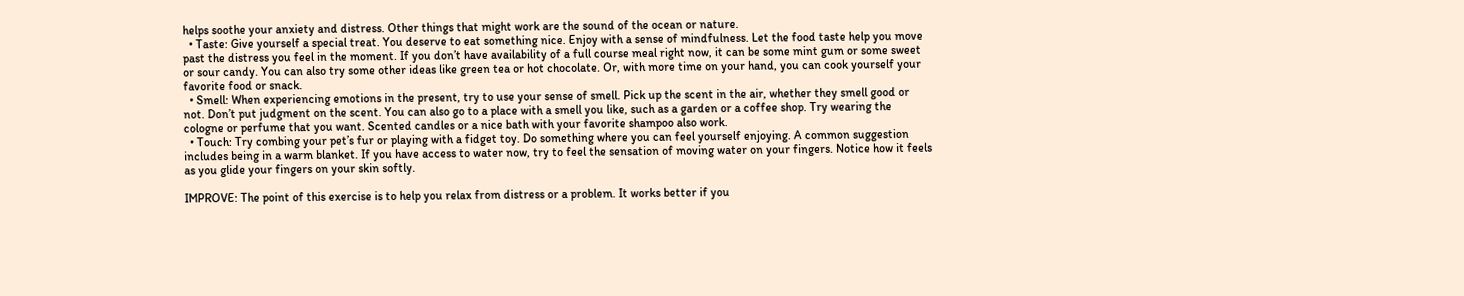helps soothe your anxiety and distress. Other things that might work are the sound of the ocean or nature.
  • Taste: Give yourself a special treat. You deserve to eat something nice. Enjoy with a sense of mindfulness. Let the food taste help you move past the distress you feel in the moment. If you don’t have availability of a full course meal right now, it can be some mint gum or some sweet or sour candy. You can also try some other ideas like green tea or hot chocolate. Or, with more time on your hand, you can cook yourself your favorite food or snack.
  • Smell: When experiencing emotions in the present, try to use your sense of smell. Pick up the scent in the air, whether they smell good or not. Don’t put judgment on the scent. You can also go to a place with a smell you like, such as a garden or a coffee shop. Try wearing the cologne or perfume that you want. Scented candles or a nice bath with your favorite shampoo also work.
  • Touch: Try combing your pet’s fur or playing with a fidget toy. Do something where you can feel yourself enjoying. A common suggestion includes being in a warm blanket. If you have access to water now, try to feel the sensation of moving water on your fingers. Notice how it feels as you glide your fingers on your skin softly.

IMPROVE: The point of this exercise is to help you relax from distress or a problem. It works better if you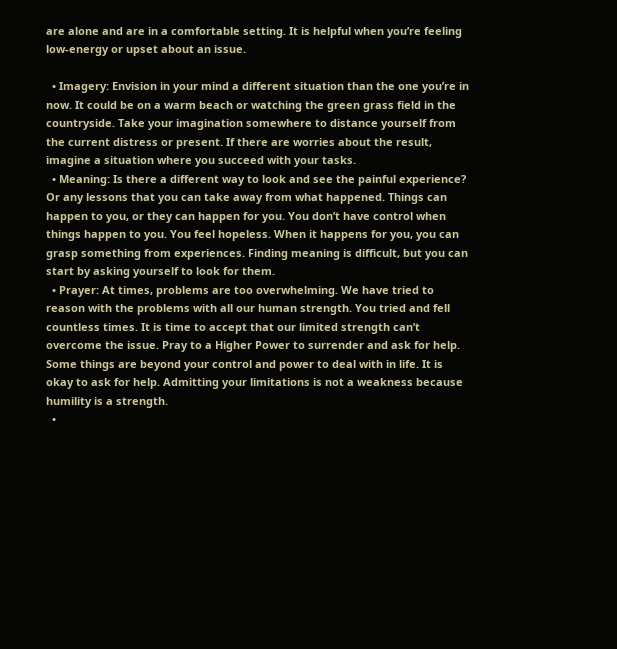are alone and are in a comfortable setting. It is helpful when you’re feeling low-energy or upset about an issue.

  • Imagery: Envision in your mind a different situation than the one you’re in now. It could be on a warm beach or watching the green grass field in the countryside. Take your imagination somewhere to distance yourself from the current distress or present. If there are worries about the result, imagine a situation where you succeed with your tasks.
  • Meaning: Is there a different way to look and see the painful experience? Or any lessons that you can take away from what happened. Things can happen to you, or they can happen for you. You don’t have control when things happen to you. You feel hopeless. When it happens for you, you can grasp something from experiences. Finding meaning is difficult, but you can start by asking yourself to look for them.
  • Prayer: At times, problems are too overwhelming. We have tried to reason with the problems with all our human strength. You tried and fell countless times. It is time to accept that our limited strength can’t overcome the issue. Pray to a Higher Power to surrender and ask for help. Some things are beyond your control and power to deal with in life. It is okay to ask for help. Admitting your limitations is not a weakness because humility is a strength.
  •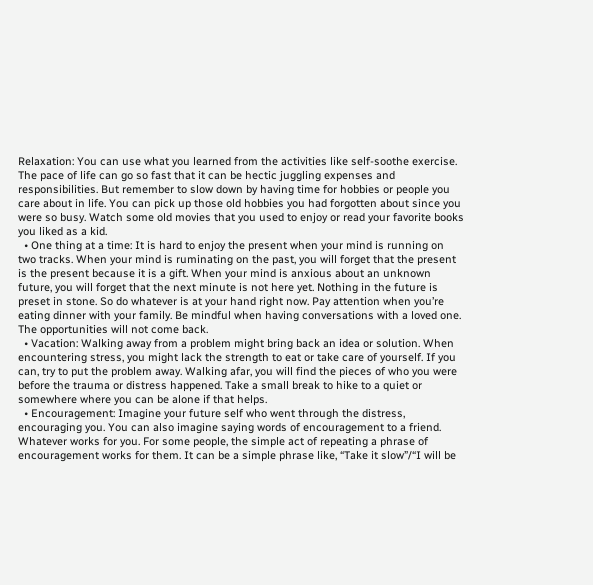Relaxation: You can use what you learned from the activities like self-soothe exercise. The pace of life can go so fast that it can be hectic juggling expenses and responsibilities. But remember to slow down by having time for hobbies or people you care about in life. You can pick up those old hobbies you had forgotten about since you were so busy. Watch some old movies that you used to enjoy or read your favorite books you liked as a kid.
  • One thing at a time: It is hard to enjoy the present when your mind is running on two tracks. When your mind is ruminating on the past, you will forget that the present is the present because it is a gift. When your mind is anxious about an unknown future, you will forget that the next minute is not here yet. Nothing in the future is preset in stone. So do whatever is at your hand right now. Pay attention when you’re eating dinner with your family. Be mindful when having conversations with a loved one. The opportunities will not come back.
  • Vacation: Walking away from a problem might bring back an idea or solution. When encountering stress, you might lack the strength to eat or take care of yourself. If you can, try to put the problem away. Walking afar, you will find the pieces of who you were before the trauma or distress happened. Take a small break to hike to a quiet or somewhere where you can be alone if that helps.
  • Encouragement: Imagine your future self who went through the distress, encouraging you. You can also imagine saying words of encouragement to a friend. Whatever works for you. For some people, the simple act of repeating a phrase of encouragement works for them. It can be a simple phrase like, “Take it slow”/“I will be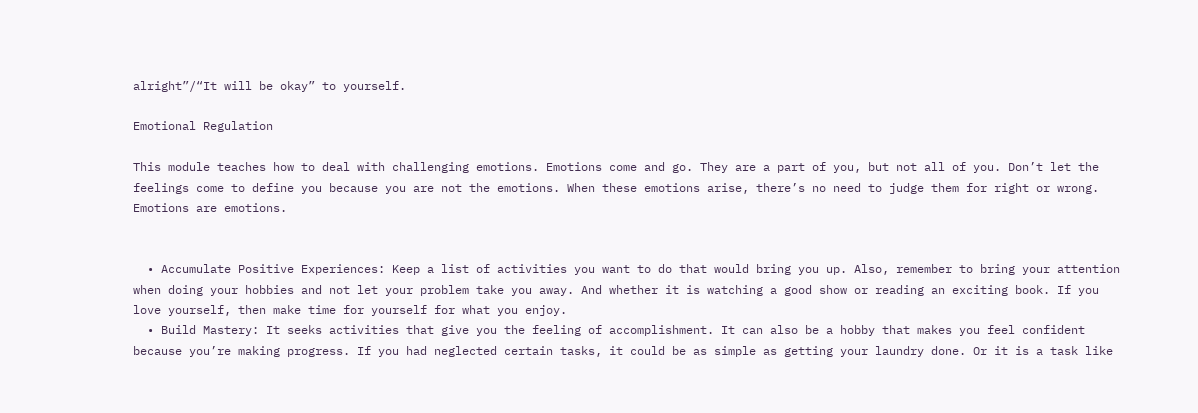alright”/“It will be okay” to yourself.

Emotional Regulation

This module teaches how to deal with challenging emotions. Emotions come and go. They are a part of you, but not all of you. Don’t let the feelings come to define you because you are not the emotions. When these emotions arise, there’s no need to judge them for right or wrong. Emotions are emotions.


  • Accumulate Positive Experiences: Keep a list of activities you want to do that would bring you up. Also, remember to bring your attention when doing your hobbies and not let your problem take you away. And whether it is watching a good show or reading an exciting book. If you love yourself, then make time for yourself for what you enjoy.
  • Build Mastery: It seeks activities that give you the feeling of accomplishment. It can also be a hobby that makes you feel confident because you’re making progress. If you had neglected certain tasks, it could be as simple as getting your laundry done. Or it is a task like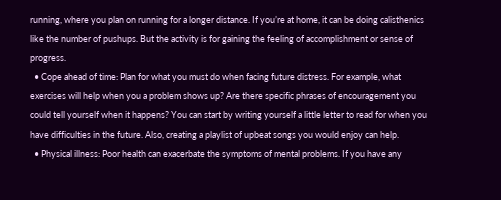running, where you plan on running for a longer distance. If you’re at home, it can be doing calisthenics like the number of pushups. But the activity is for gaining the feeling of accomplishment or sense of progress.
  • Cope ahead of time: Plan for what you must do when facing future distress. For example, what exercises will help when you a problem shows up? Are there specific phrases of encouragement you could tell yourself when it happens? You can start by writing yourself a little letter to read for when you have difficulties in the future. Also, creating a playlist of upbeat songs you would enjoy can help.
  • Physical illness: Poor health can exacerbate the symptoms of mental problems. If you have any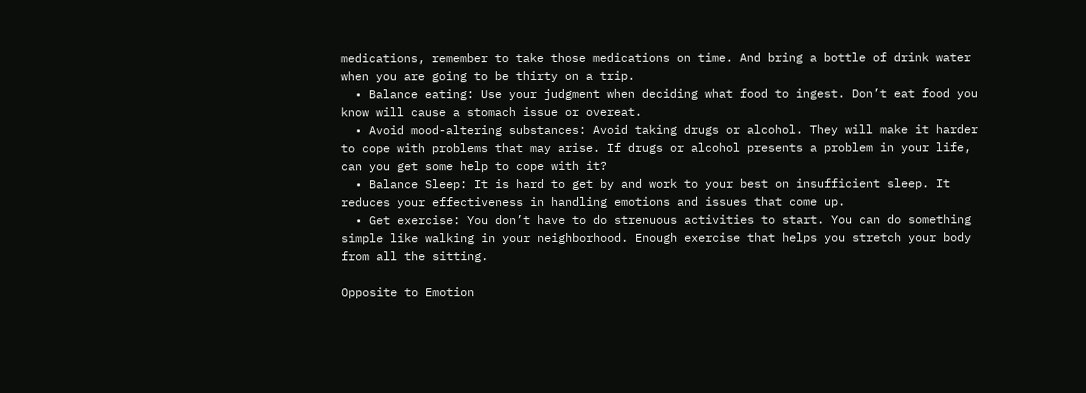medications, remember to take those medications on time. And bring a bottle of drink water when you are going to be thirty on a trip.
  • Balance eating: Use your judgment when deciding what food to ingest. Don’t eat food you know will cause a stomach issue or overeat.
  • Avoid mood-altering substances: Avoid taking drugs or alcohol. They will make it harder to cope with problems that may arise. If drugs or alcohol presents a problem in your life, can you get some help to cope with it?
  • Balance Sleep: It is hard to get by and work to your best on insufficient sleep. It reduces your effectiveness in handling emotions and issues that come up.
  • Get exercise: You don’t have to do strenuous activities to start. You can do something simple like walking in your neighborhood. Enough exercise that helps you stretch your body from all the sitting.

Opposite to Emotion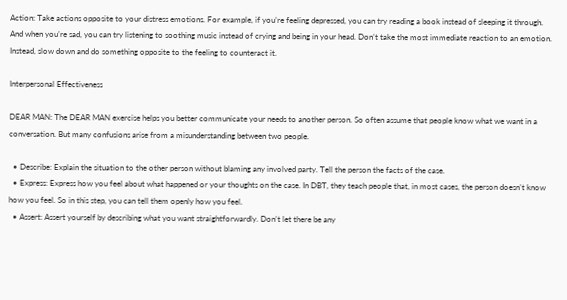Action: Take actions opposite to your distress emotions. For example, if you’re feeling depressed, you can try reading a book instead of sleeping it through. And when you’re sad, you can try listening to soothing music instead of crying and being in your head. Don’t take the most immediate reaction to an emotion. Instead, slow down and do something opposite to the feeling to counteract it.

Interpersonal Effectiveness

DEAR MAN: The DEAR MAN exercise helps you better communicate your needs to another person. So often assume that people know what we want in a conversation. But many confusions arise from a misunderstanding between two people.

  • Describe: Explain the situation to the other person without blaming any involved party. Tell the person the facts of the case.
  • Express: Express how you feel about what happened or your thoughts on the case. In DBT, they teach people that, in most cases, the person doesn’t know how you feel. So in this step, you can tell them openly how you feel.
  • Assert: Assert yourself by describing what you want straightforwardly. Don’t let there be any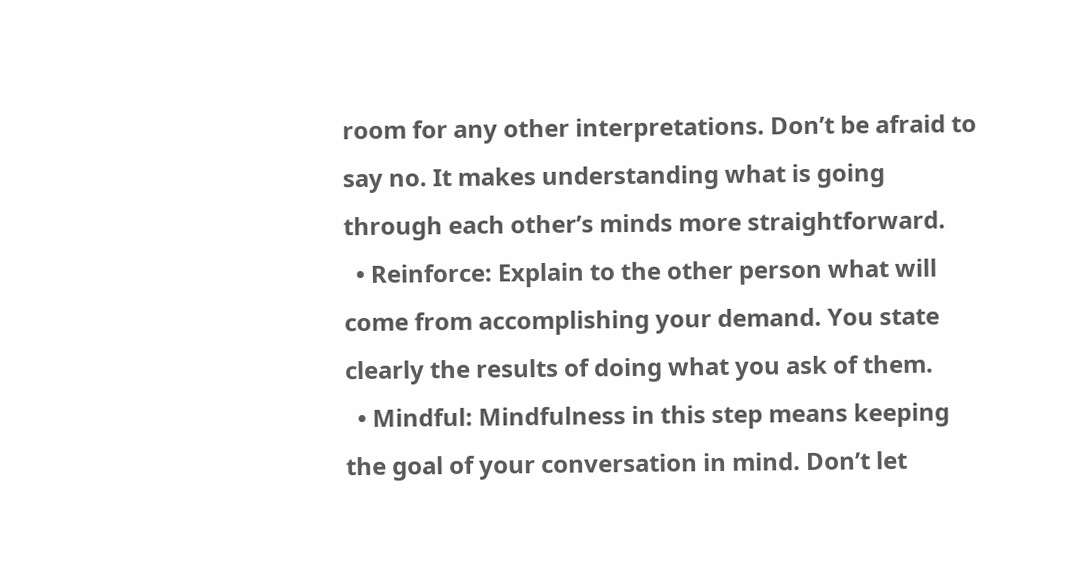room for any other interpretations. Don’t be afraid to say no. It makes understanding what is going through each other’s minds more straightforward.
  • Reinforce: Explain to the other person what will come from accomplishing your demand. You state clearly the results of doing what you ask of them.
  • Mindful: Mindfulness in this step means keeping the goal of your conversation in mind. Don’t let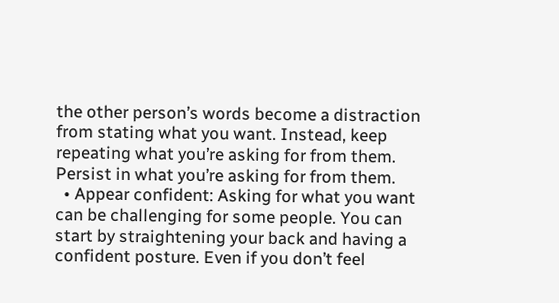the other person’s words become a distraction from stating what you want. Instead, keep repeating what you’re asking for from them. Persist in what you’re asking for from them.
  • Appear confident: Asking for what you want can be challenging for some people. You can start by straightening your back and having a confident posture. Even if you don’t feel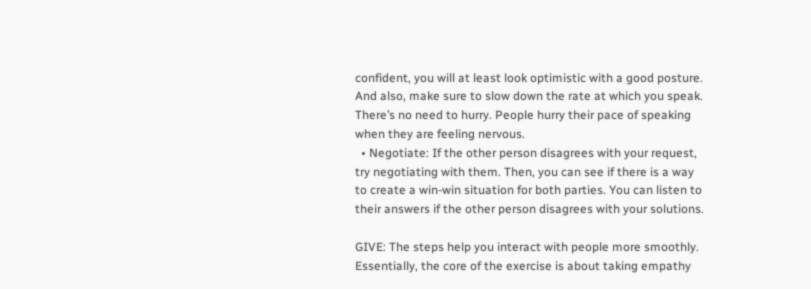confident, you will at least look optimistic with a good posture. And also, make sure to slow down the rate at which you speak. There’s no need to hurry. People hurry their pace of speaking when they are feeling nervous.
  • Negotiate: If the other person disagrees with your request, try negotiating with them. Then, you can see if there is a way to create a win-win situation for both parties. You can listen to their answers if the other person disagrees with your solutions.

GIVE: The steps help you interact with people more smoothly. Essentially, the core of the exercise is about taking empathy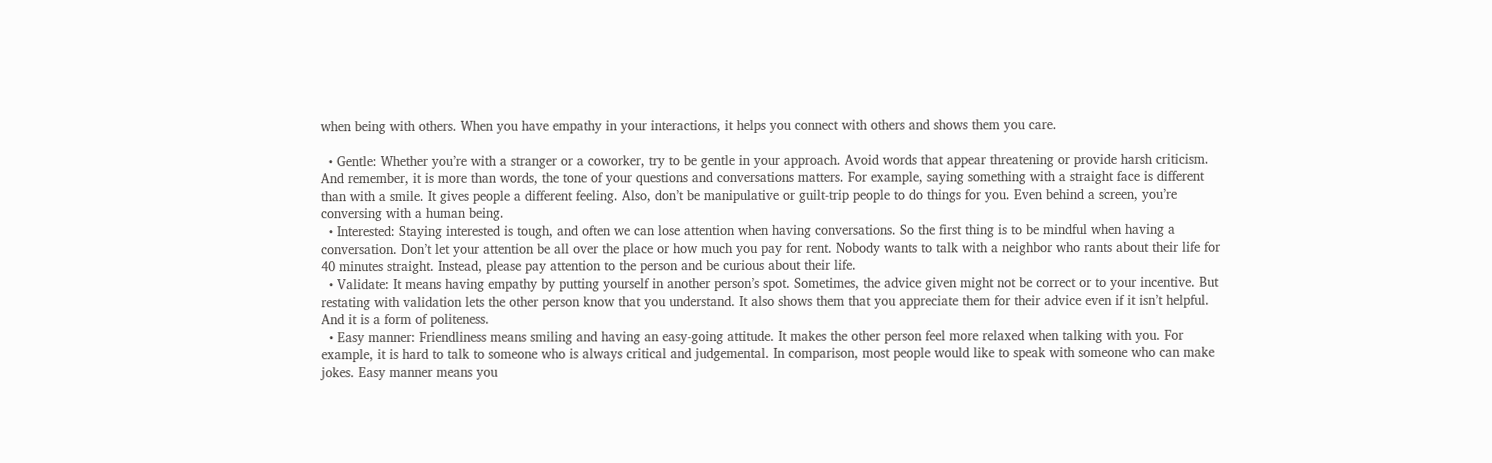when being with others. When you have empathy in your interactions, it helps you connect with others and shows them you care.

  • Gentle: Whether you’re with a stranger or a coworker, try to be gentle in your approach. Avoid words that appear threatening or provide harsh criticism. And remember, it is more than words, the tone of your questions and conversations matters. For example, saying something with a straight face is different than with a smile. It gives people a different feeling. Also, don’t be manipulative or guilt-trip people to do things for you. Even behind a screen, you’re conversing with a human being.
  • Interested: Staying interested is tough, and often we can lose attention when having conversations. So the first thing is to be mindful when having a conversation. Don’t let your attention be all over the place or how much you pay for rent. Nobody wants to talk with a neighbor who rants about their life for 40 minutes straight. Instead, please pay attention to the person and be curious about their life.
  • Validate: It means having empathy by putting yourself in another person’s spot. Sometimes, the advice given might not be correct or to your incentive. But restating with validation lets the other person know that you understand. It also shows them that you appreciate them for their advice even if it isn’t helpful. And it is a form of politeness.
  • Easy manner: Friendliness means smiling and having an easy-going attitude. It makes the other person feel more relaxed when talking with you. For example, it is hard to talk to someone who is always critical and judgemental. In comparison, most people would like to speak with someone who can make jokes. Easy manner means you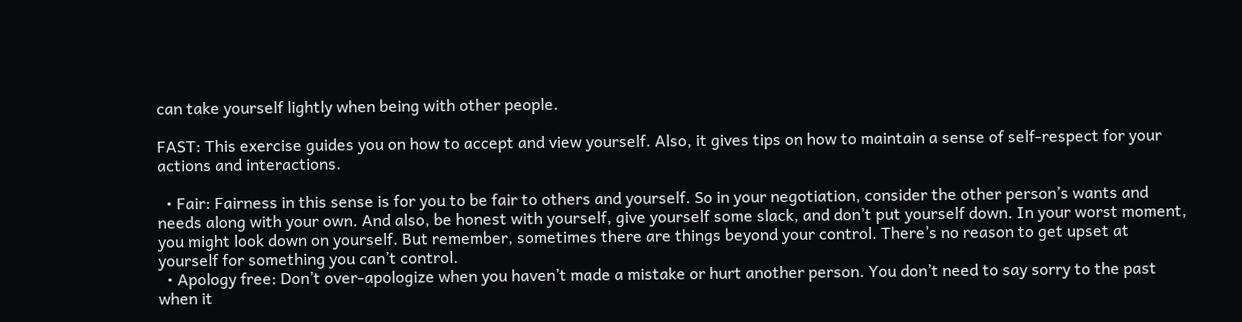can take yourself lightly when being with other people.

FAST: This exercise guides you on how to accept and view yourself. Also, it gives tips on how to maintain a sense of self-respect for your actions and interactions.

  • Fair: Fairness in this sense is for you to be fair to others and yourself. So in your negotiation, consider the other person’s wants and needs along with your own. And also, be honest with yourself, give yourself some slack, and don’t put yourself down. In your worst moment, you might look down on yourself. But remember, sometimes there are things beyond your control. There’s no reason to get upset at yourself for something you can’t control.
  • Apology free: Don’t over-apologize when you haven’t made a mistake or hurt another person. You don’t need to say sorry to the past when it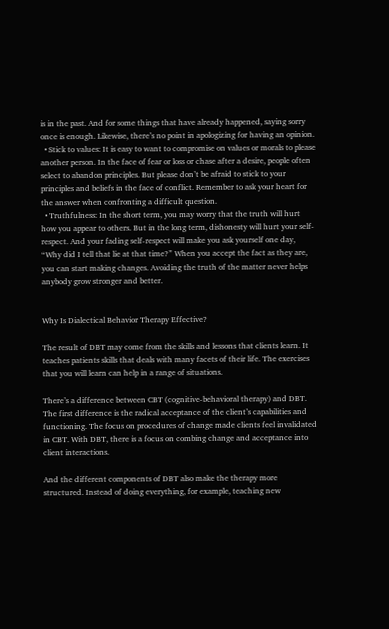is in the past. And for some things that have already happened, saying sorry once is enough. Likewise, there’s no point in apologizing for having an opinion.
  • Stick to values: It is easy to want to compromise on values or morals to please another person. In the face of fear or loss or chase after a desire, people often select to abandon principles. But please don’t be afraid to stick to your principles and beliefs in the face of conflict. Remember to ask your heart for the answer when confronting a difficult question.
  • Truthfulness: In the short term, you may worry that the truth will hurt how you appear to others. But in the long term, dishonesty will hurt your self-respect. And your fading self-respect will make you ask yourself one day, “Why did I tell that lie at that time?” When you accept the fact as they are, you can start making changes. Avoiding the truth of the matter never helps anybody grow stronger and better.


Why Is Dialectical Behavior Therapy Effective?

The result of DBT may come from the skills and lessons that clients learn. It teaches patients skills that deals with many facets of their life. The exercises that you will learn can help in a range of situations.

There’s a difference between CBT (cognitive-behavioral therapy) and DBT. The first difference is the radical acceptance of the client’s capabilities and functioning. The focus on procedures of change made clients feel invalidated in CBT. With DBT, there is a focus on combing change and acceptance into client interactions.

And the different components of DBT also make the therapy more structured. Instead of doing everything, for example, teaching new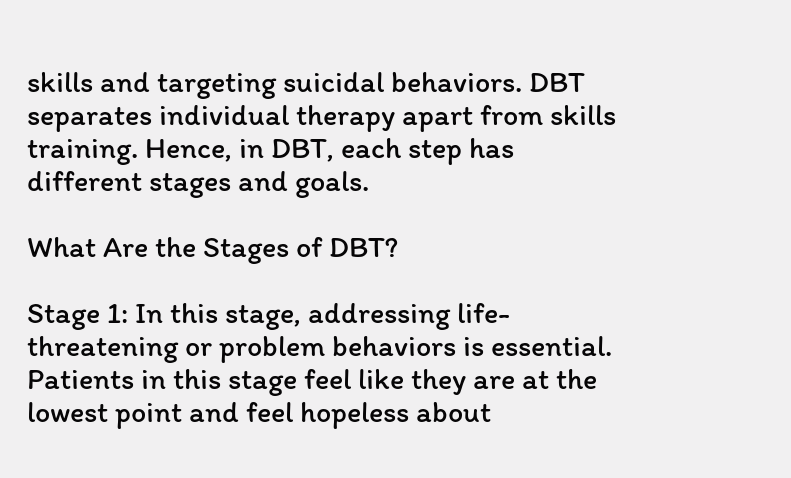skills and targeting suicidal behaviors. DBT separates individual therapy apart from skills training. Hence, in DBT, each step has different stages and goals.

What Are the Stages of DBT?

Stage 1: In this stage, addressing life-threatening or problem behaviors is essential. Patients in this stage feel like they are at the lowest point and feel hopeless about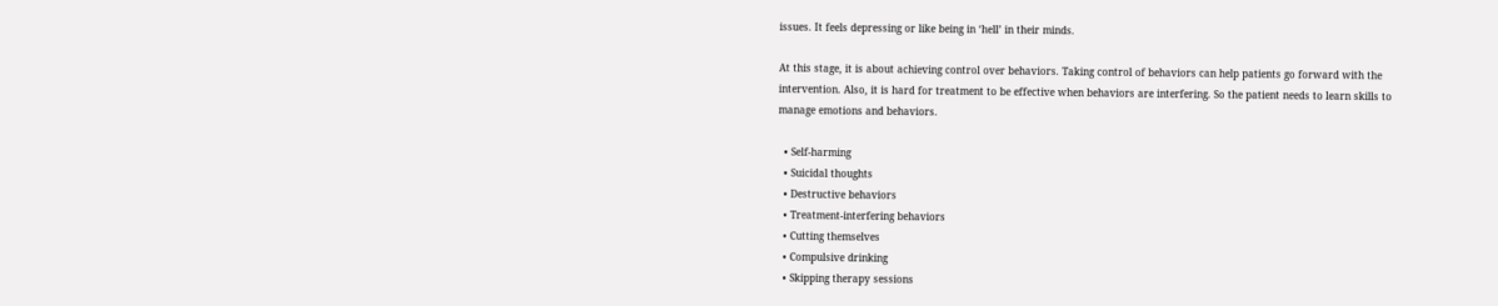issues. It feels depressing or like being in ‘hell’ in their minds.

At this stage, it is about achieving control over behaviors. Taking control of behaviors can help patients go forward with the intervention. Also, it is hard for treatment to be effective when behaviors are interfering. So the patient needs to learn skills to manage emotions and behaviors.

  • Self-harming
  • Suicidal thoughts
  • Destructive behaviors
  • Treatment-interfering behaviors
  • Cutting themselves
  • Compulsive drinking
  • Skipping therapy sessions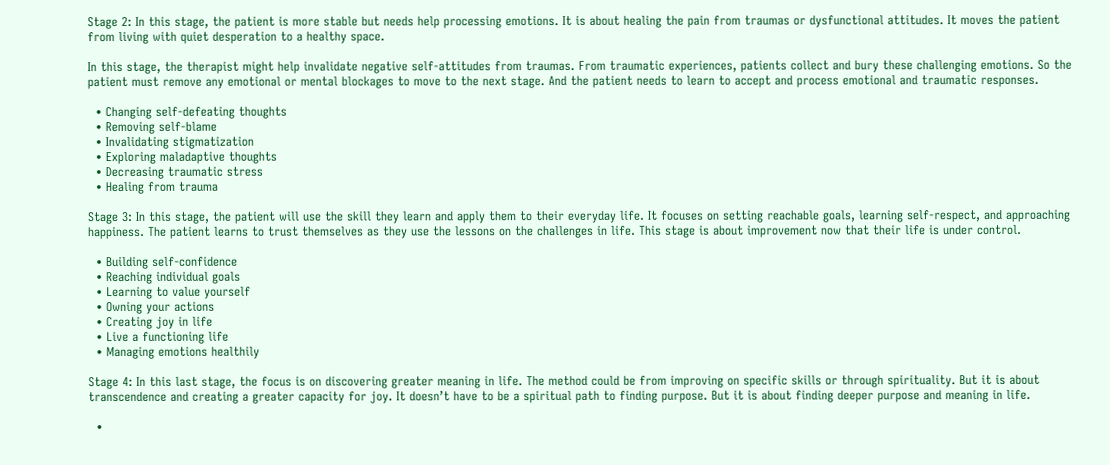Stage 2: In this stage, the patient is more stable but needs help processing emotions. It is about healing the pain from traumas or dysfunctional attitudes. It moves the patient from living with quiet desperation to a healthy space.

In this stage, the therapist might help invalidate negative self-attitudes from traumas. From traumatic experiences, patients collect and bury these challenging emotions. So the patient must remove any emotional or mental blockages to move to the next stage. And the patient needs to learn to accept and process emotional and traumatic responses.

  • Changing self-defeating thoughts
  • Removing self-blame
  • Invalidating stigmatization
  • Exploring maladaptive thoughts
  • Decreasing traumatic stress
  • Healing from trauma

Stage 3: In this stage, the patient will use the skill they learn and apply them to their everyday life. It focuses on setting reachable goals, learning self-respect, and approaching happiness. The patient learns to trust themselves as they use the lessons on the challenges in life. This stage is about improvement now that their life is under control.

  • Building self-confidence
  • Reaching individual goals
  • Learning to value yourself
  • Owning your actions
  • Creating joy in life
  • Live a functioning life
  • Managing emotions healthily

Stage 4: In this last stage, the focus is on discovering greater meaning in life. The method could be from improving on specific skills or through spirituality. But it is about transcendence and creating a greater capacity for joy. It doesn’t have to be a spiritual path to finding purpose. But it is about finding deeper purpose and meaning in life.

  •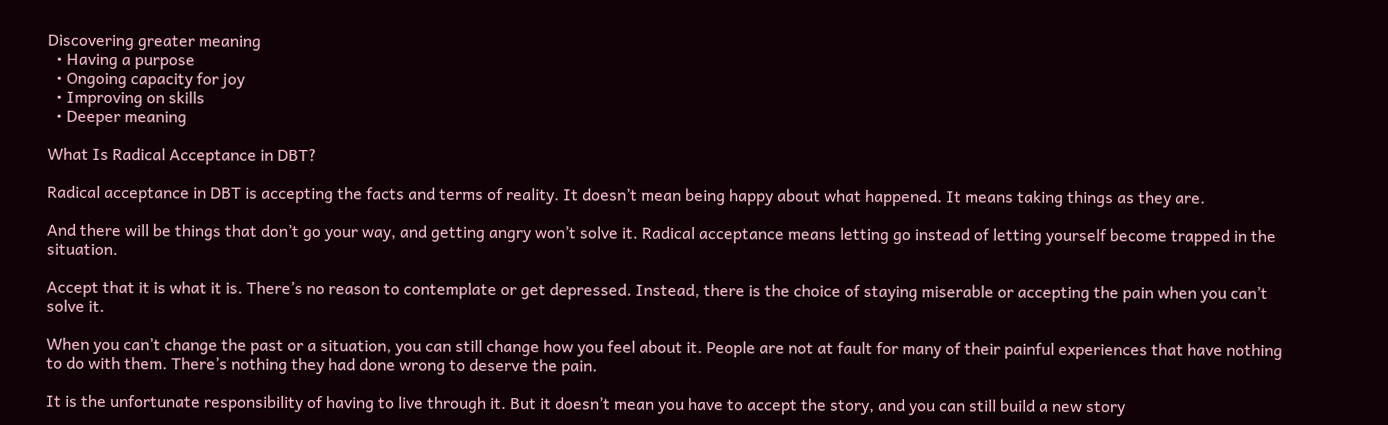Discovering greater meaning
  • Having a purpose
  • Ongoing capacity for joy
  • Improving on skills
  • Deeper meaning

What Is Radical Acceptance in DBT?

Radical acceptance in DBT is accepting the facts and terms of reality. It doesn’t mean being happy about what happened. It means taking things as they are.

And there will be things that don’t go your way, and getting angry won’t solve it. Radical acceptance means letting go instead of letting yourself become trapped in the situation.

Accept that it is what it is. There’s no reason to contemplate or get depressed. Instead, there is the choice of staying miserable or accepting the pain when you can’t solve it.

When you can’t change the past or a situation, you can still change how you feel about it. People are not at fault for many of their painful experiences that have nothing to do with them. There’s nothing they had done wrong to deserve the pain.

It is the unfortunate responsibility of having to live through it. But it doesn’t mean you have to accept the story, and you can still build a new story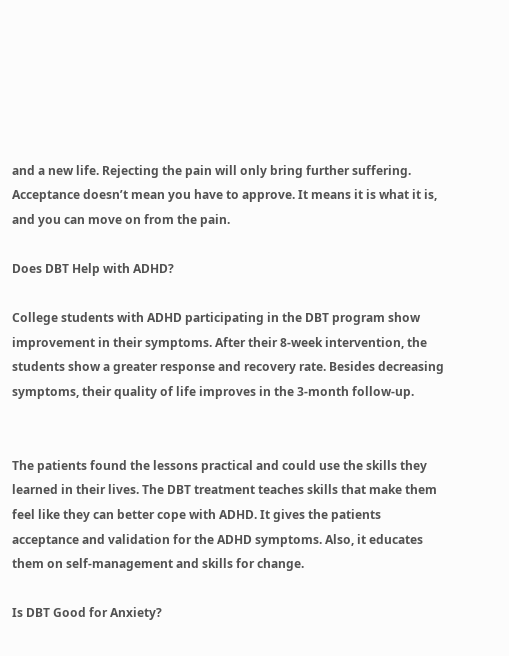and a new life. Rejecting the pain will only bring further suffering. Acceptance doesn’t mean you have to approve. It means it is what it is, and you can move on from the pain.

Does DBT Help with ADHD?

College students with ADHD participating in the DBT program show improvement in their symptoms. After their 8-week intervention, the students show a greater response and recovery rate. Besides decreasing symptoms, their quality of life improves in the 3-month follow-up.


The patients found the lessons practical and could use the skills they learned in their lives. The DBT treatment teaches skills that make them feel like they can better cope with ADHD. It gives the patients acceptance and validation for the ADHD symptoms. Also, it educates them on self-management and skills for change.

Is DBT Good for Anxiety?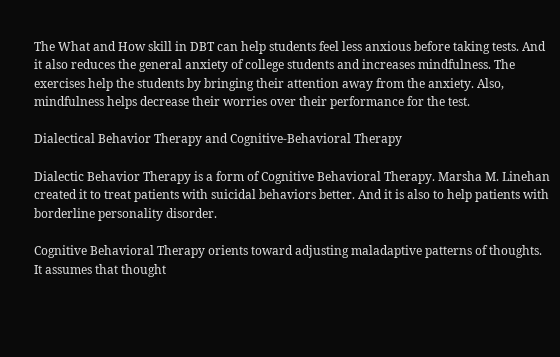The What and How skill in DBT can help students feel less anxious before taking tests. And it also reduces the general anxiety of college students and increases mindfulness. The exercises help the students by bringing their attention away from the anxiety. Also, mindfulness helps decrease their worries over their performance for the test.

Dialectical Behavior Therapy and Cognitive-Behavioral Therapy

Dialectic Behavior Therapy is a form of Cognitive Behavioral Therapy. Marsha M. Linehan created it to treat patients with suicidal behaviors better. And it is also to help patients with borderline personality disorder.

Cognitive Behavioral Therapy orients toward adjusting maladaptive patterns of thoughts. It assumes that thought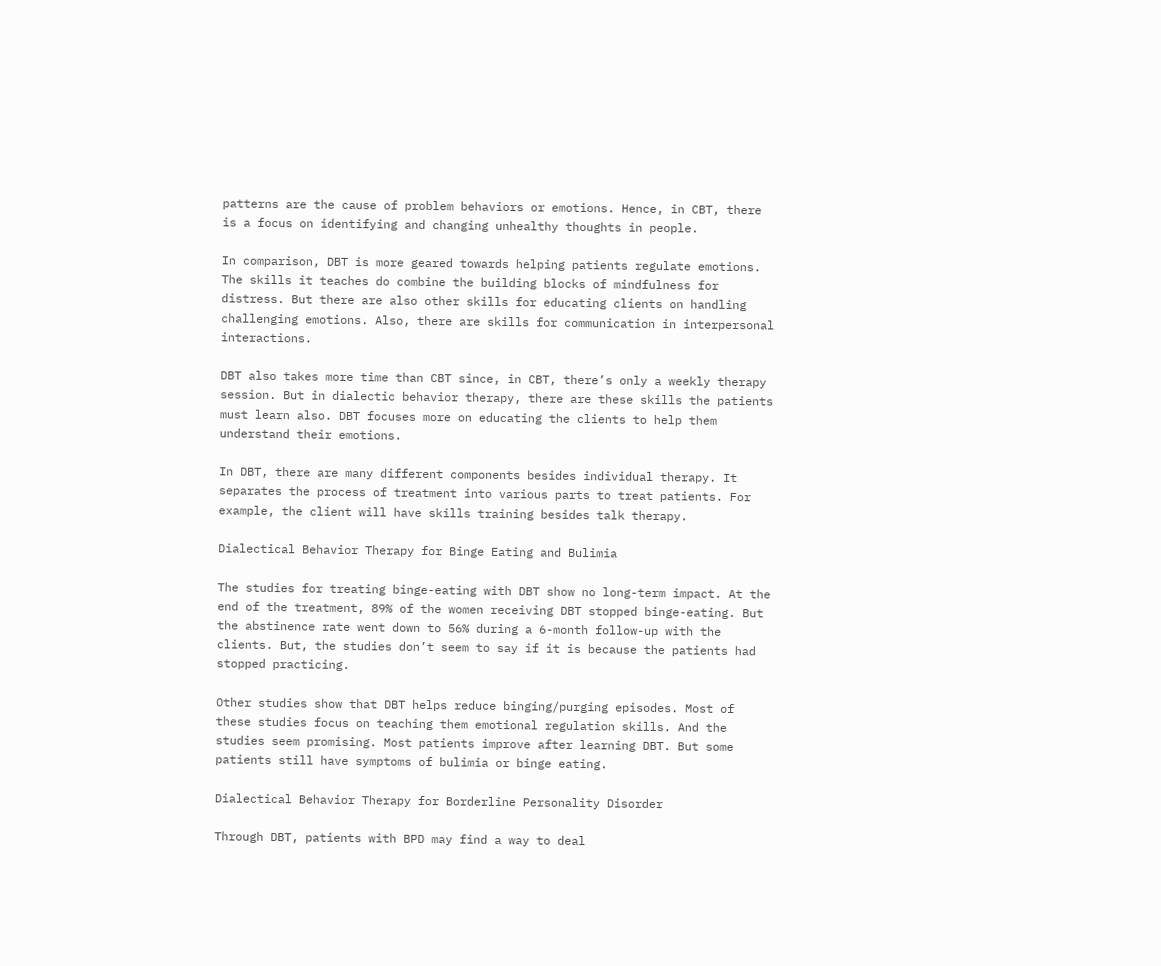patterns are the cause of problem behaviors or emotions. Hence, in CBT, there is a focus on identifying and changing unhealthy thoughts in people.

In comparison, DBT is more geared towards helping patients regulate emotions. The skills it teaches do combine the building blocks of mindfulness for distress. But there are also other skills for educating clients on handling challenging emotions. Also, there are skills for communication in interpersonal interactions.

DBT also takes more time than CBT since, in CBT, there’s only a weekly therapy session. But in dialectic behavior therapy, there are these skills the patients must learn also. DBT focuses more on educating the clients to help them understand their emotions.

In DBT, there are many different components besides individual therapy. It separates the process of treatment into various parts to treat patients. For example, the client will have skills training besides talk therapy.

Dialectical Behavior Therapy for Binge Eating and Bulimia

The studies for treating binge-eating with DBT show no long-term impact. At the end of the treatment, 89% of the women receiving DBT stopped binge-eating. But the abstinence rate went down to 56% during a 6-month follow-up with the clients. But, the studies don’t seem to say if it is because the patients had stopped practicing.

Other studies show that DBT helps reduce binging/purging episodes. Most of these studies focus on teaching them emotional regulation skills. And the studies seem promising. Most patients improve after learning DBT. But some patients still have symptoms of bulimia or binge eating.

Dialectical Behavior Therapy for Borderline Personality Disorder

Through DBT, patients with BPD may find a way to deal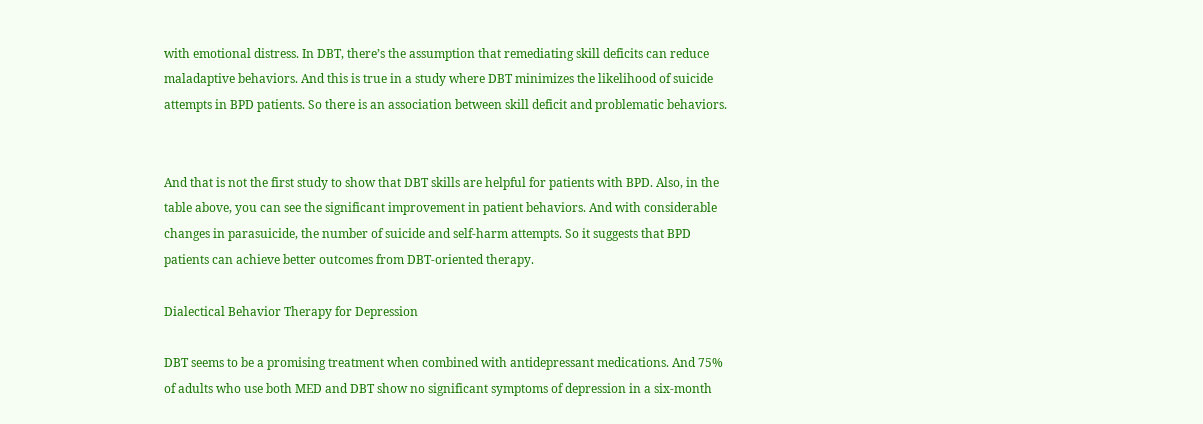with emotional distress. In DBT, there’s the assumption that remediating skill deficits can reduce maladaptive behaviors. And this is true in a study where DBT minimizes the likelihood of suicide attempts in BPD patients. So there is an association between skill deficit and problematic behaviors.


And that is not the first study to show that DBT skills are helpful for patients with BPD. Also, in the table above, you can see the significant improvement in patient behaviors. And with considerable changes in parasuicide, the number of suicide and self-harm attempts. So it suggests that BPD patients can achieve better outcomes from DBT-oriented therapy.

Dialectical Behavior Therapy for Depression

DBT seems to be a promising treatment when combined with antidepressant medications. And 75% of adults who use both MED and DBT show no significant symptoms of depression in a six-month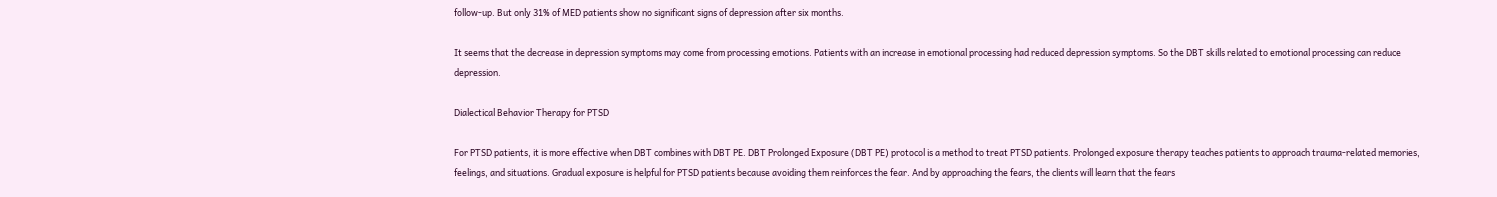follow-up. But only 31% of MED patients show no significant signs of depression after six months.

It seems that the decrease in depression symptoms may come from processing emotions. Patients with an increase in emotional processing had reduced depression symptoms. So the DBT skills related to emotional processing can reduce depression.

Dialectical Behavior Therapy for PTSD

For PTSD patients, it is more effective when DBT combines with DBT PE. DBT Prolonged Exposure (DBT PE) protocol is a method to treat PTSD patients. Prolonged exposure therapy teaches patients to approach trauma-related memories, feelings, and situations. Gradual exposure is helpful for PTSD patients because avoiding them reinforces the fear. And by approaching the fears, the clients will learn that the fears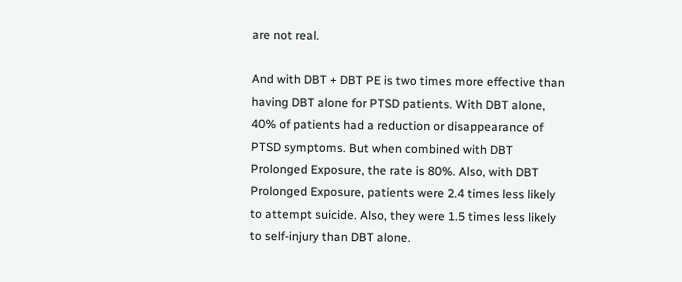are not real.

And with DBT + DBT PE is two times more effective than having DBT alone for PTSD patients. With DBT alone, 40% of patients had a reduction or disappearance of PTSD symptoms. But when combined with DBT Prolonged Exposure, the rate is 80%. Also, with DBT Prolonged Exposure, patients were 2.4 times less likely to attempt suicide. Also, they were 1.5 times less likely to self-injury than DBT alone.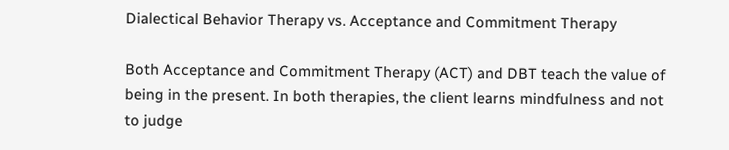Dialectical Behavior Therapy vs. Acceptance and Commitment Therapy

Both Acceptance and Commitment Therapy (ACT) and DBT teach the value of being in the present. In both therapies, the client learns mindfulness and not to judge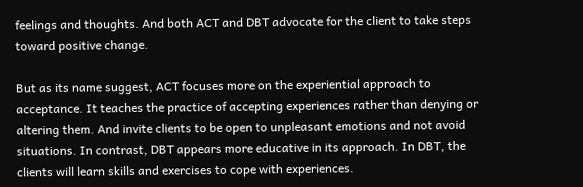feelings and thoughts. And both ACT and DBT advocate for the client to take steps toward positive change.

But as its name suggest, ACT focuses more on the experiential approach to acceptance. It teaches the practice of accepting experiences rather than denying or altering them. And invite clients to be open to unpleasant emotions and not avoid situations. In contrast, DBT appears more educative in its approach. In DBT, the clients will learn skills and exercises to cope with experiences.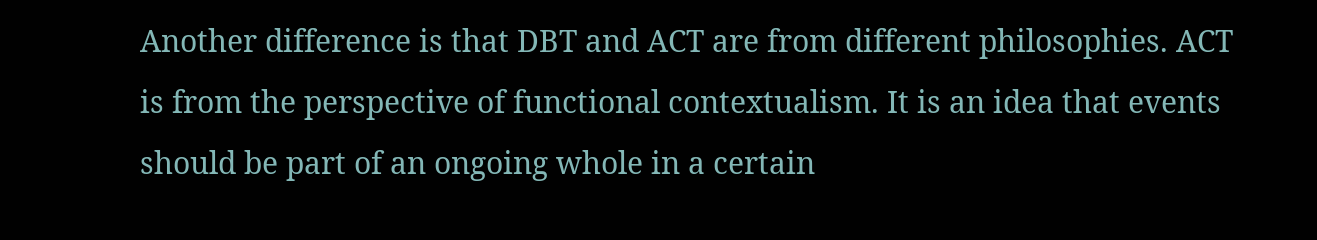Another difference is that DBT and ACT are from different philosophies. ACT is from the perspective of functional contextualism. It is an idea that events should be part of an ongoing whole in a certain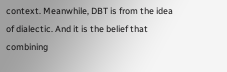context. Meanwhile, DBT is from the idea of dialectic. And it is the belief that combining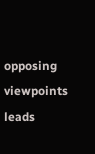opposing viewpoints leads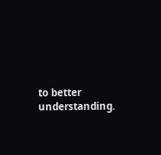to better understanding.